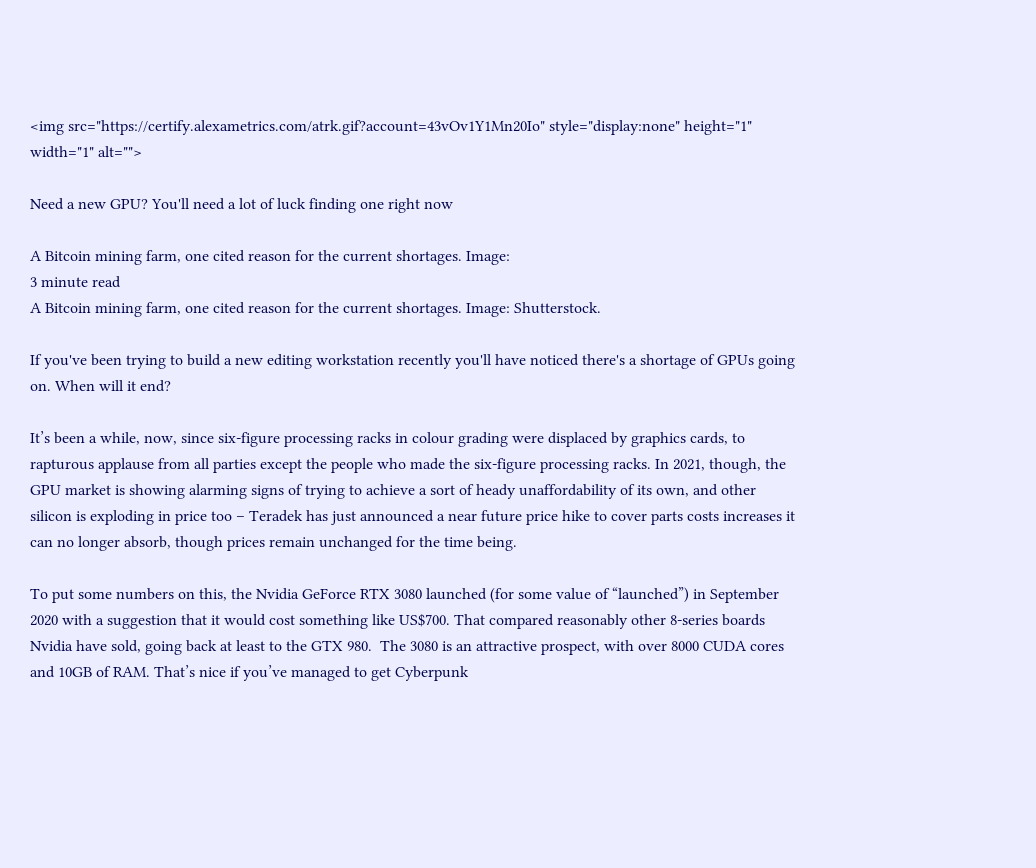<img src="https://certify.alexametrics.com/atrk.gif?account=43vOv1Y1Mn20Io" style="display:none" height="1" width="1" alt="">

Need a new GPU? You'll need a lot of luck finding one right now

A Bitcoin mining farm, one cited reason for the current shortages. Image:
3 minute read
A Bitcoin mining farm, one cited reason for the current shortages. Image: Shutterstock.

If you've been trying to build a new editing workstation recently you'll have noticed there's a shortage of GPUs going on. When will it end?

It’s been a while, now, since six-figure processing racks in colour grading were displaced by graphics cards, to rapturous applause from all parties except the people who made the six-figure processing racks. In 2021, though, the GPU market is showing alarming signs of trying to achieve a sort of heady unaffordability of its own, and other silicon is exploding in price too – Teradek has just announced a near future price hike to cover parts costs increases it can no longer absorb, though prices remain unchanged for the time being.

To put some numbers on this, the Nvidia GeForce RTX 3080 launched (for some value of “launched”) in September 2020 with a suggestion that it would cost something like US$700. That compared reasonably other 8-series boards Nvidia have sold, going back at least to the GTX 980.  The 3080 is an attractive prospect, with over 8000 CUDA cores and 10GB of RAM. That’s nice if you’ve managed to get Cyberpunk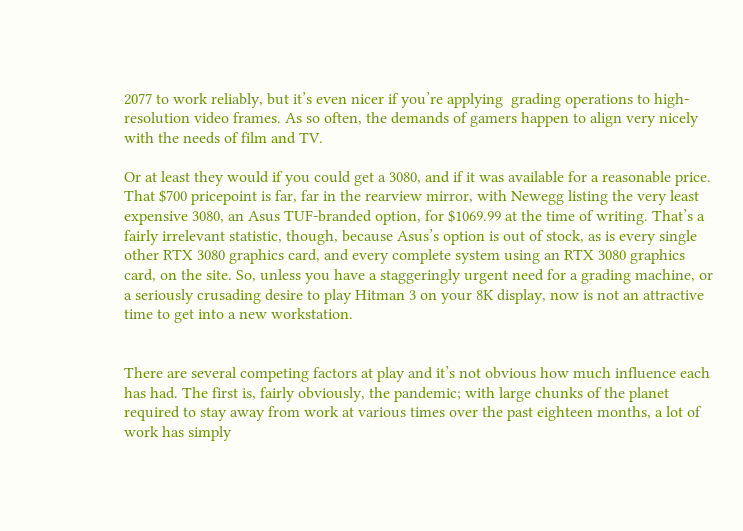2077 to work reliably, but it’s even nicer if you’re applying  grading operations to high-resolution video frames. As so often, the demands of gamers happen to align very nicely with the needs of film and TV.

Or at least they would if you could get a 3080, and if it was available for a reasonable price. That $700 pricepoint is far, far in the rearview mirror, with Newegg listing the very least expensive 3080, an Asus TUF-branded option, for $1069.99 at the time of writing. That’s a fairly irrelevant statistic, though, because Asus’s option is out of stock, as is every single other RTX 3080 graphics card, and every complete system using an RTX 3080 graphics card, on the site. So, unless you have a staggeringly urgent need for a grading machine, or a seriously crusading desire to play Hitman 3 on your 8K display, now is not an attractive time to get into a new workstation.


There are several competing factors at play and it’s not obvious how much influence each has had. The first is, fairly obviously, the pandemic; with large chunks of the planet required to stay away from work at various times over the past eighteen months, a lot of work has simply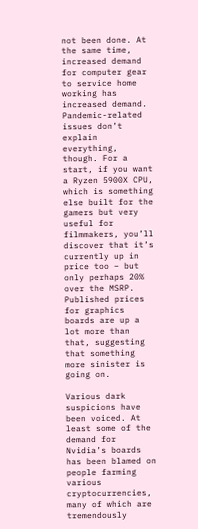not been done. At the same time, increased demand for computer gear to service home working has increased demand. Pandemic-related issues don’t explain everything, though. For a start, if you want a Ryzen 5900X CPU, which is something else built for the gamers but very useful for filmmakers, you’ll discover that it’s currently up in price too – but only perhaps 20% over the MSRP. Published prices for graphics boards are up a lot more than that, suggesting that something more sinister is going on.

Various dark suspicions have been voiced. At least some of the demand for Nvidia’s boards has been blamed on people farming various cryptocurrencies, many of which are tremendously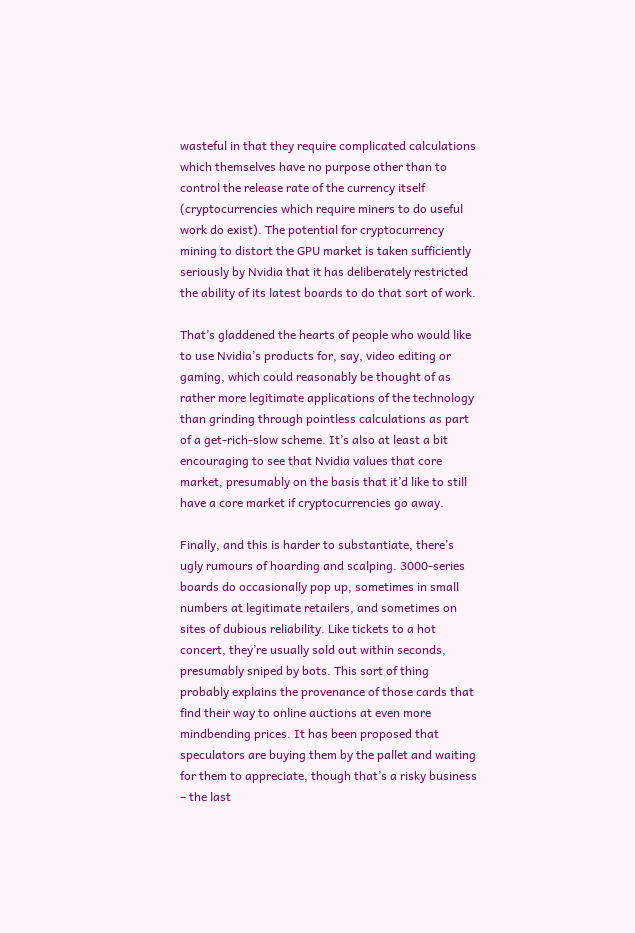wasteful in that they require complicated calculations which themselves have no purpose other than to control the release rate of the currency itself (cryptocurrencies which require miners to do useful work do exist). The potential for cryptocurrency mining to distort the GPU market is taken sufficiently seriously by Nvidia that it has deliberately restricted the ability of its latest boards to do that sort of work.

That’s gladdened the hearts of people who would like to use Nvidia’s products for, say, video editing or gaming, which could reasonably be thought of as rather more legitimate applications of the technology than grinding through pointless calculations as part of a get-rich-slow scheme. It’s also at least a bit encouraging to see that Nvidia values that core market, presumably on the basis that it’d like to still have a core market if cryptocurrencies go away.

Finally, and this is harder to substantiate, there’s ugly rumours of hoarding and scalping. 3000-series boards do occasionally pop up, sometimes in small numbers at legitimate retailers, and sometimes on sites of dubious reliability. Like tickets to a hot concert, they’re usually sold out within seconds, presumably sniped by bots. This sort of thing probably explains the provenance of those cards that find their way to online auctions at even more mindbending prices. It has been proposed that speculators are buying them by the pallet and waiting for them to appreciate, though that’s a risky business – the last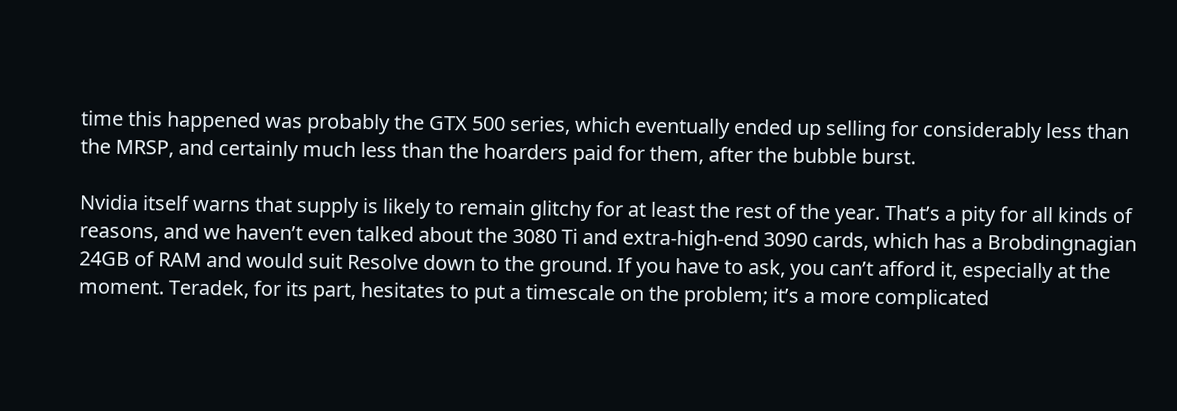time this happened was probably the GTX 500 series, which eventually ended up selling for considerably less than the MRSP, and certainly much less than the hoarders paid for them, after the bubble burst.

Nvidia itself warns that supply is likely to remain glitchy for at least the rest of the year. That’s a pity for all kinds of reasons, and we haven’t even talked about the 3080 Ti and extra-high-end 3090 cards, which has a Brobdingnagian 24GB of RAM and would suit Resolve down to the ground. If you have to ask, you can’t afford it, especially at the moment. Teradek, for its part, hesitates to put a timescale on the problem; it’s a more complicated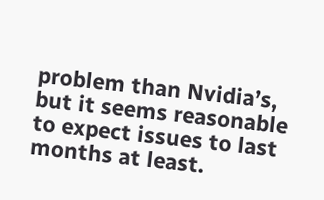problem than Nvidia’s, but it seems reasonable to expect issues to last months at least.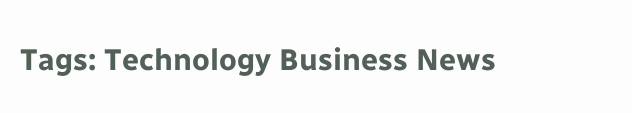Tags: Technology Business News